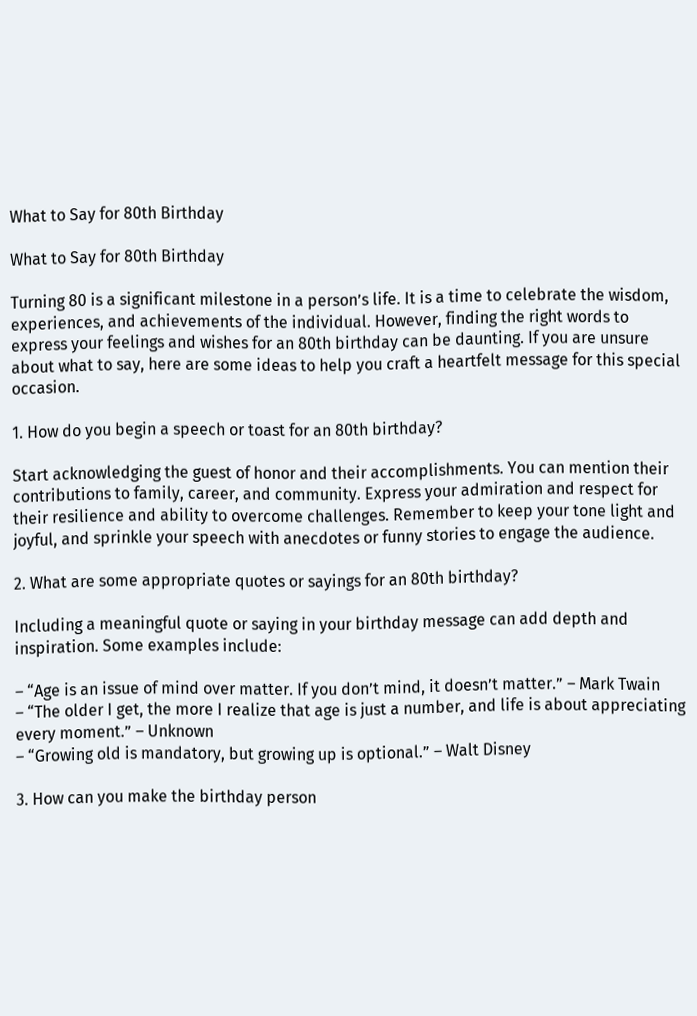What to Say for 80th Birthday

What to Say for 80th Birthday

Turning 80 is a significant milestone in a person’s life. It is a time to celebrate the wisdom, experiences, and achievements of the individual. However, finding the right words to express your feelings and wishes for an 80th birthday can be daunting. If you are unsure about what to say, here are some ideas to help you craft a heartfelt message for this special occasion.

1. How do you begin a speech or toast for an 80th birthday?

Start acknowledging the guest of honor and their accomplishments. You can mention their contributions to family, career, and community. Express your admiration and respect for their resilience and ability to overcome challenges. Remember to keep your tone light and joyful, and sprinkle your speech with anecdotes or funny stories to engage the audience.

2. What are some appropriate quotes or sayings for an 80th birthday?

Including a meaningful quote or saying in your birthday message can add depth and inspiration. Some examples include:

– “Age is an issue of mind over matter. If you don’t mind, it doesn’t matter.” – Mark Twain
– “The older I get, the more I realize that age is just a number, and life is about appreciating every moment.” – Unknown
– “Growing old is mandatory, but growing up is optional.” – Walt Disney

3. How can you make the birthday person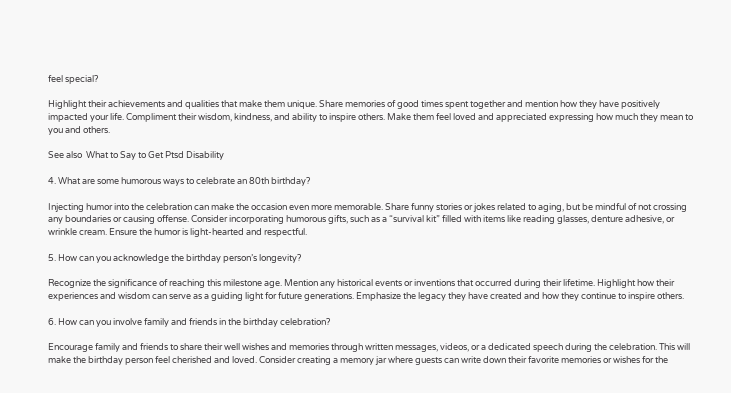feel special?

Highlight their achievements and qualities that make them unique. Share memories of good times spent together and mention how they have positively impacted your life. Compliment their wisdom, kindness, and ability to inspire others. Make them feel loved and appreciated expressing how much they mean to you and others.

See also  What to Say to Get Ptsd Disability

4. What are some humorous ways to celebrate an 80th birthday?

Injecting humor into the celebration can make the occasion even more memorable. Share funny stories or jokes related to aging, but be mindful of not crossing any boundaries or causing offense. Consider incorporating humorous gifts, such as a “survival kit” filled with items like reading glasses, denture adhesive, or wrinkle cream. Ensure the humor is light-hearted and respectful.

5. How can you acknowledge the birthday person’s longevity?

Recognize the significance of reaching this milestone age. Mention any historical events or inventions that occurred during their lifetime. Highlight how their experiences and wisdom can serve as a guiding light for future generations. Emphasize the legacy they have created and how they continue to inspire others.

6. How can you involve family and friends in the birthday celebration?

Encourage family and friends to share their well wishes and memories through written messages, videos, or a dedicated speech during the celebration. This will make the birthday person feel cherished and loved. Consider creating a memory jar where guests can write down their favorite memories or wishes for the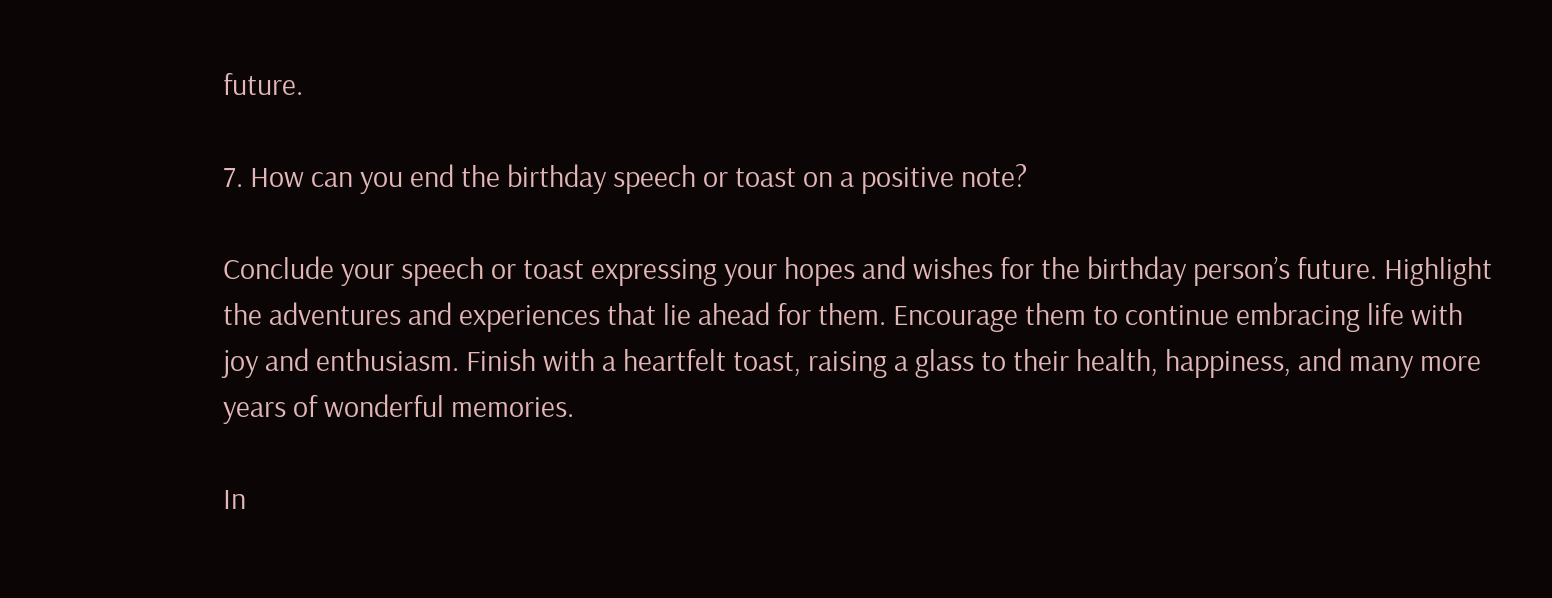future.

7. How can you end the birthday speech or toast on a positive note?

Conclude your speech or toast expressing your hopes and wishes for the birthday person’s future. Highlight the adventures and experiences that lie ahead for them. Encourage them to continue embracing life with joy and enthusiasm. Finish with a heartfelt toast, raising a glass to their health, happiness, and many more years of wonderful memories.

In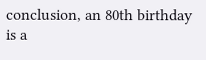conclusion, an 80th birthday is a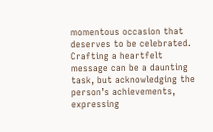momentous occasion that deserves to be celebrated. Crafting a heartfelt message can be a daunting task, but acknowledging the person’s achievements, expressing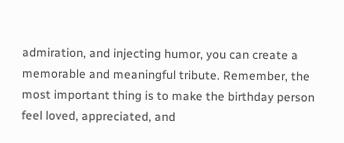admiration, and injecting humor, you can create a memorable and meaningful tribute. Remember, the most important thing is to make the birthday person feel loved, appreciated, and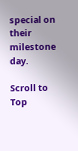special on their milestone day.

Scroll to Top